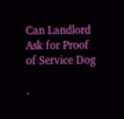Can Landlord Ask for Proof of Service Dog

.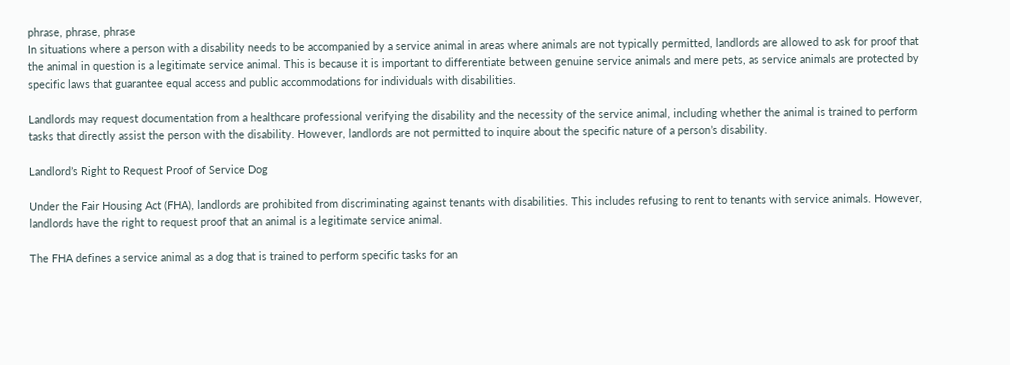phrase, phrase, phrase
In situations where a person with a disability needs to be accompanied by a service animal in areas where animals are not typically permitted, landlords are allowed to ask for proof that the animal in question is a legitimate service animal. This is because it is important to differentiate between genuine service animals and mere pets, as service animals are protected by specific laws that guarantee equal access and public accommodations for individuals with disabilities.

Landlords may request documentation from a healthcare professional verifying the disability and the necessity of the service animal, including whether the animal is trained to perform tasks that directly assist the person with the disability. However, landlords are not permitted to inquire about the specific nature of a person’s disability.

Landlord’s Right to Request Proof of Service Dog

Under the Fair Housing Act (FHA), landlords are prohibited from discriminating against tenants with disabilities. This includes refusing to rent to tenants with service animals. However, landlords have the right to request proof that an animal is a legitimate service animal.

The FHA defines a service animal as a dog that is trained to perform specific tasks for an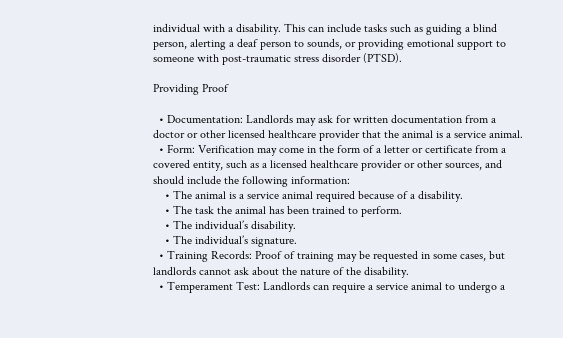individual with a disability. This can include tasks such as guiding a blind person, alerting a deaf person to sounds, or providing emotional support to someone with post-traumatic stress disorder (PTSD).

Providing Proof

  • Documentation: Landlords may ask for written documentation from a doctor or other licensed healthcare provider that the animal is a service animal.
  • Form: Verification may come in the form of a letter or certificate from a covered entity, such as a licensed healthcare provider or other sources, and should include the following information:
    • The animal is a service animal required because of a disability.
    • The task the animal has been trained to perform.
    • The individual’s disability.
    • The individual’s signature.
  • Training Records: Proof of training may be requested in some cases, but landlords cannot ask about the nature of the disability.
  • Temperament Test: Landlords can require a service animal to undergo a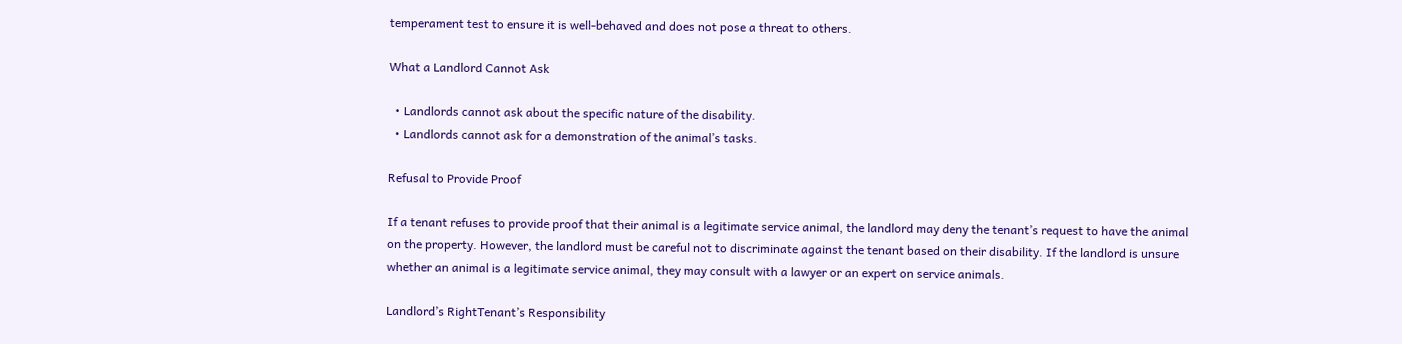temperament test to ensure it is well-behaved and does not pose a threat to others.

What a Landlord Cannot Ask

  • Landlords cannot ask about the specific nature of the disability.
  • Landlords cannot ask for a demonstration of the animal’s tasks.

Refusal to Provide Proof

If a tenant refuses to provide proof that their animal is a legitimate service animal, the landlord may deny the tenant’s request to have the animal on the property. However, the landlord must be careful not to discriminate against the tenant based on their disability. If the landlord is unsure whether an animal is a legitimate service animal, they may consult with a lawyer or an expert on service animals.

Landlord’s RightTenant’s Responsibility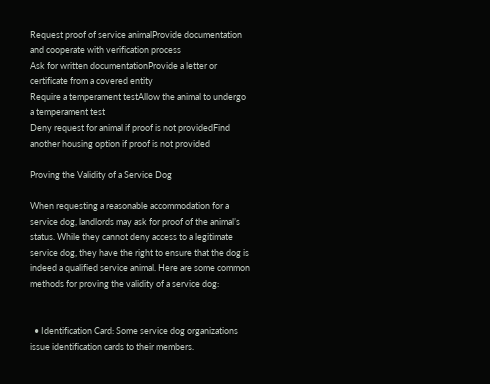Request proof of service animalProvide documentation and cooperate with verification process
Ask for written documentationProvide a letter or certificate from a covered entity
Require a temperament testAllow the animal to undergo a temperament test
Deny request for animal if proof is not providedFind another housing option if proof is not provided

Proving the Validity of a Service Dog

When requesting a reasonable accommodation for a service dog, landlords may ask for proof of the animal’s status. While they cannot deny access to a legitimate service dog, they have the right to ensure that the dog is indeed a qualified service animal. Here are some common methods for proving the validity of a service dog:


  • Identification Card: Some service dog organizations issue identification cards to their members.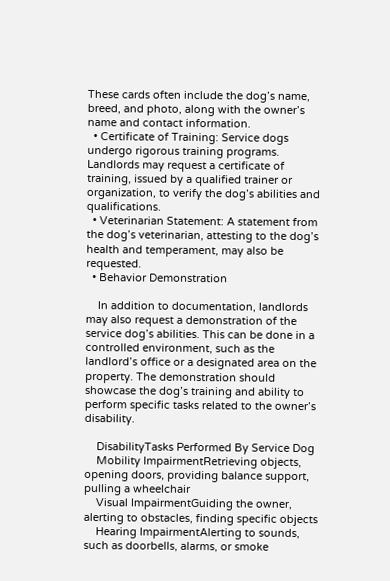These cards often include the dog’s name, breed, and photo, along with the owner’s name and contact information.
  • Certificate of Training: Service dogs undergo rigorous training programs. Landlords may request a certificate of training, issued by a qualified trainer or organization, to verify the dog’s abilities and qualifications.
  • Veterinarian Statement: A statement from the dog’s veterinarian, attesting to the dog’s health and temperament, may also be requested.
  • Behavior Demonstration

    In addition to documentation, landlords may also request a demonstration of the service dog’s abilities. This can be done in a controlled environment, such as the landlord’s office or a designated area on the property. The demonstration should showcase the dog’s training and ability to perform specific tasks related to the owner’s disability.

    DisabilityTasks Performed By Service Dog
    Mobility ImpairmentRetrieving objects, opening doors, providing balance support, pulling a wheelchair
    Visual ImpairmentGuiding the owner, alerting to obstacles, finding specific objects
    Hearing ImpairmentAlerting to sounds, such as doorbells, alarms, or smoke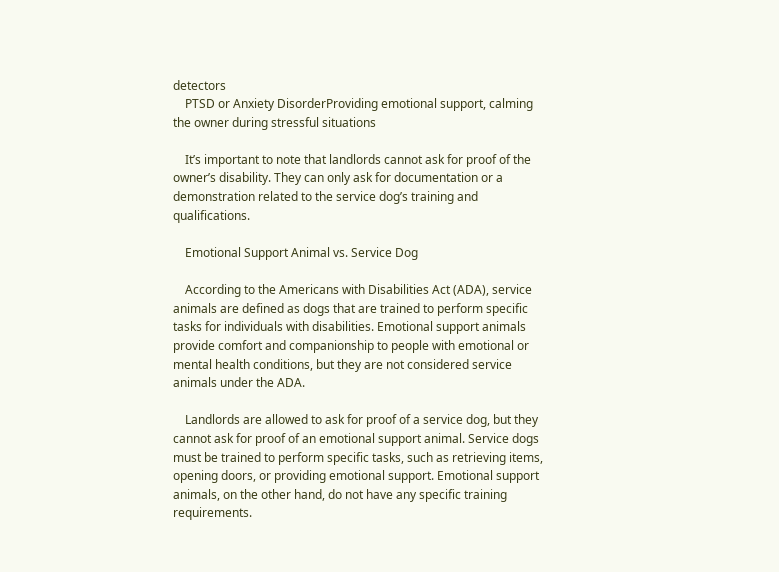detectors
    PTSD or Anxiety DisorderProviding emotional support, calming the owner during stressful situations

    It’s important to note that landlords cannot ask for proof of the owner’s disability. They can only ask for documentation or a demonstration related to the service dog’s training and qualifications.

    Emotional Support Animal vs. Service Dog

    According to the Americans with Disabilities Act (ADA), service animals are defined as dogs that are trained to perform specific tasks for individuals with disabilities. Emotional support animals provide comfort and companionship to people with emotional or mental health conditions, but they are not considered service animals under the ADA.

    Landlords are allowed to ask for proof of a service dog, but they cannot ask for proof of an emotional support animal. Service dogs must be trained to perform specific tasks, such as retrieving items, opening doors, or providing emotional support. Emotional support animals, on the other hand, do not have any specific training requirements.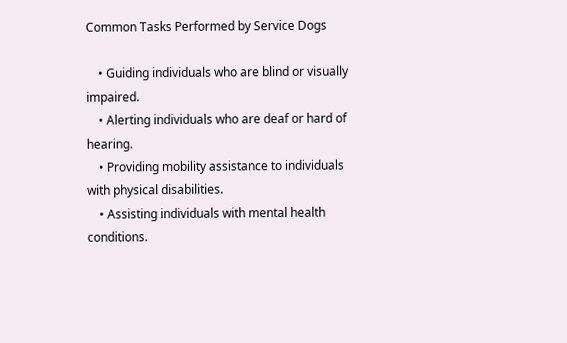Common Tasks Performed by Service Dogs

    • Guiding individuals who are blind or visually impaired.
    • Alerting individuals who are deaf or hard of hearing.
    • Providing mobility assistance to individuals with physical disabilities.
    • Assisting individuals with mental health conditions.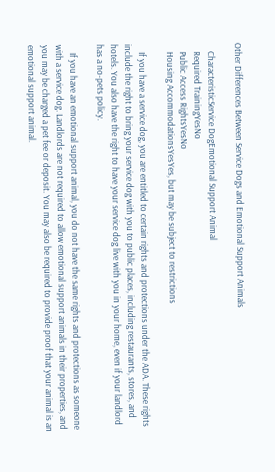Other Differences Between Service Dogs and Emotional Support Animals

    CharacteristicService DogEmotional Support Animal
    Required TrainingYesNo
    Public Access RightsYesNo
    Housing AccommodationsYesYes, but may be subject to restrictions

    If you have a service dog, you are entitled to certain rights and protections under the ADA. These rights include the right to bring your service dog with you to public places, including restaurants, stores, and hotels. You also have the right to have your service dog live with you in your home, even if your landlord has a no-pets policy.

    If you have an emotional support animal, you do not have the same rights and protections as someone with a service dog. Landlords are not required to allow emotional support animals in their properties, and you may be charged a pet fee or deposit. You may also be required to provide proof that your animal is an emotional support animal.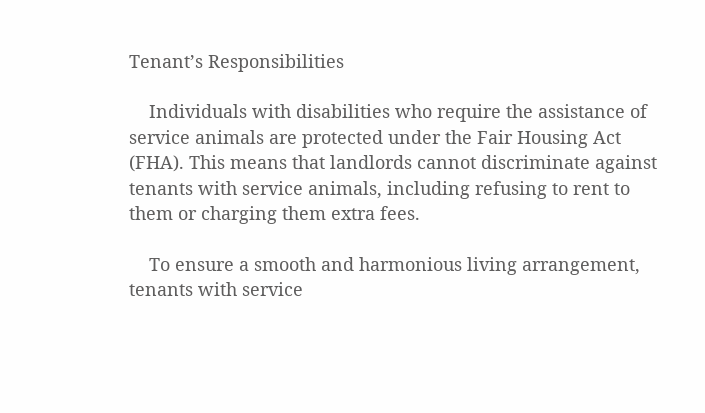Tenant’s Responsibilities

    Individuals with disabilities who require the assistance of service animals are protected under the Fair Housing Act (FHA). This means that landlords cannot discriminate against tenants with service animals, including refusing to rent to them or charging them extra fees.

    To ensure a smooth and harmonious living arrangement, tenants with service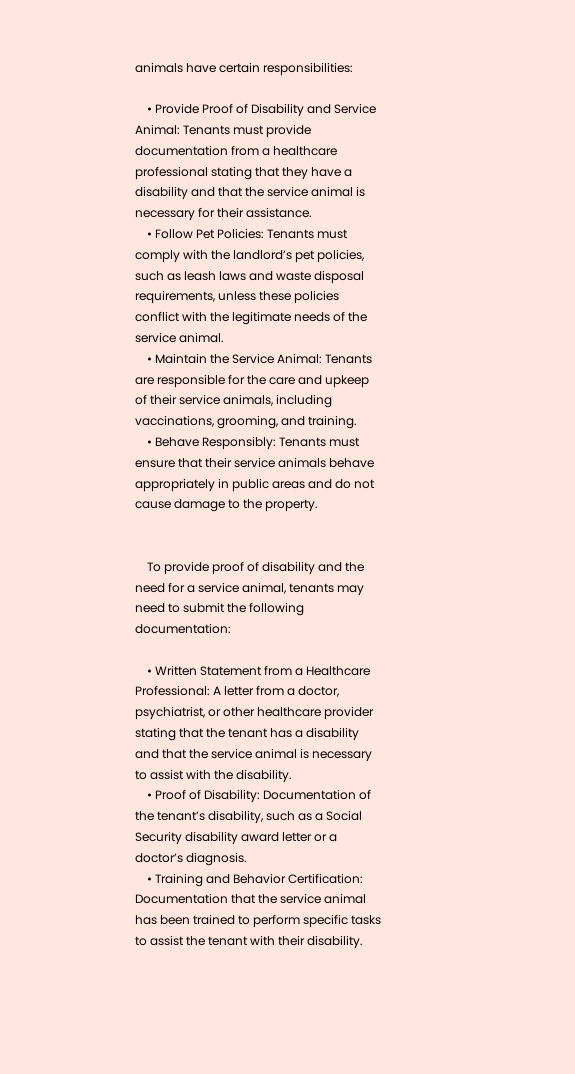animals have certain responsibilities:

    • Provide Proof of Disability and Service Animal: Tenants must provide documentation from a healthcare professional stating that they have a disability and that the service animal is necessary for their assistance.
    • Follow Pet Policies: Tenants must comply with the landlord’s pet policies, such as leash laws and waste disposal requirements, unless these policies conflict with the legitimate needs of the service animal.
    • Maintain the Service Animal: Tenants are responsible for the care and upkeep of their service animals, including vaccinations, grooming, and training.
    • Behave Responsibly: Tenants must ensure that their service animals behave appropriately in public areas and do not cause damage to the property.


    To provide proof of disability and the need for a service animal, tenants may need to submit the following documentation:

    • Written Statement from a Healthcare Professional: A letter from a doctor, psychiatrist, or other healthcare provider stating that the tenant has a disability and that the service animal is necessary to assist with the disability.
    • Proof of Disability: Documentation of the tenant’s disability, such as a Social Security disability award letter or a doctor’s diagnosis.
    • Training and Behavior Certification: Documentation that the service animal has been trained to perform specific tasks to assist the tenant with their disability.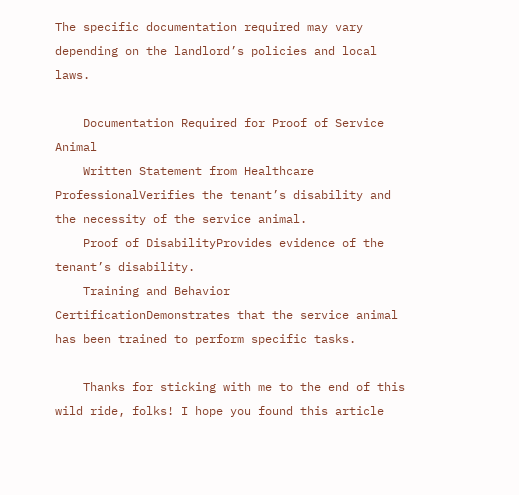The specific documentation required may vary depending on the landlord’s policies and local laws.

    Documentation Required for Proof of Service Animal
    Written Statement from Healthcare ProfessionalVerifies the tenant’s disability and the necessity of the service animal.
    Proof of DisabilityProvides evidence of the tenant’s disability.
    Training and Behavior CertificationDemonstrates that the service animal has been trained to perform specific tasks.

    Thanks for sticking with me to the end of this wild ride, folks! I hope you found this article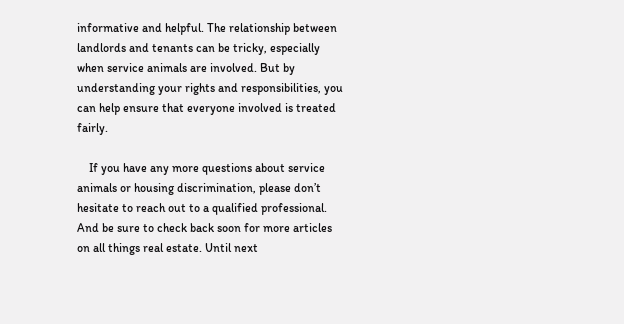informative and helpful. The relationship between landlords and tenants can be tricky, especially when service animals are involved. But by understanding your rights and responsibilities, you can help ensure that everyone involved is treated fairly.

    If you have any more questions about service animals or housing discrimination, please don’t hesitate to reach out to a qualified professional. And be sure to check back soon for more articles on all things real estate. Until next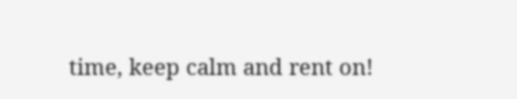time, keep calm and rent on!